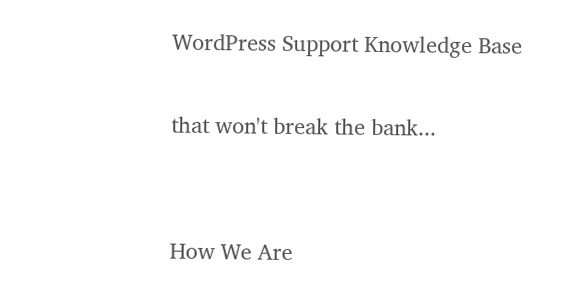WordPress Support Knowledge Base

that won't break the bank...


How We Are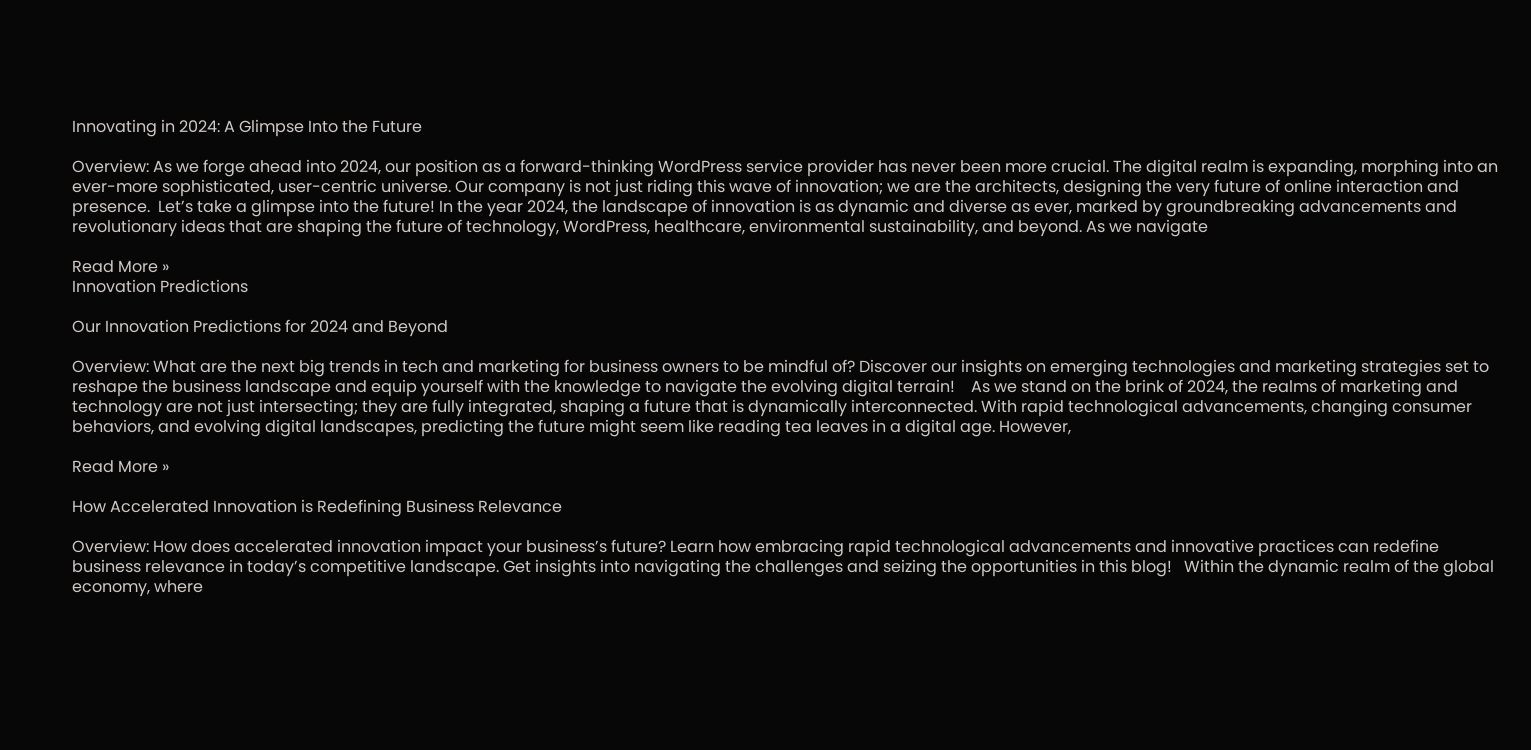Innovating in 2024: A Glimpse Into the Future

Overview: As we forge ahead into 2024, our position as a forward-thinking WordPress service provider has never been more crucial. The digital realm is expanding, morphing into an ever-more sophisticated, user-centric universe. Our company is not just riding this wave of innovation; we are the architects, designing the very future of online interaction and presence.  Let’s take a glimpse into the future! In the year 2024, the landscape of innovation is as dynamic and diverse as ever, marked by groundbreaking advancements and revolutionary ideas that are shaping the future of technology, WordPress, healthcare, environmental sustainability, and beyond. As we navigate

Read More »
Innovation Predictions

Our Innovation Predictions for 2024 and Beyond

Overview: What are the next big trends in tech and marketing for business owners to be mindful of? Discover our insights on emerging technologies and marketing strategies set to reshape the business landscape and equip yourself with the knowledge to navigate the evolving digital terrain!    As we stand on the brink of 2024, the realms of marketing and technology are not just intersecting; they are fully integrated, shaping a future that is dynamically interconnected. With rapid technological advancements, changing consumer behaviors, and evolving digital landscapes, predicting the future might seem like reading tea leaves in a digital age. However,

Read More »

How Accelerated Innovation is Redefining Business Relevance

Overview: How does accelerated innovation impact your business’s future? Learn how embracing rapid technological advancements and innovative practices can redefine business relevance in today’s competitive landscape. Get insights into navigating the challenges and seizing the opportunities in this blog!   Within the dynamic realm of the global economy, where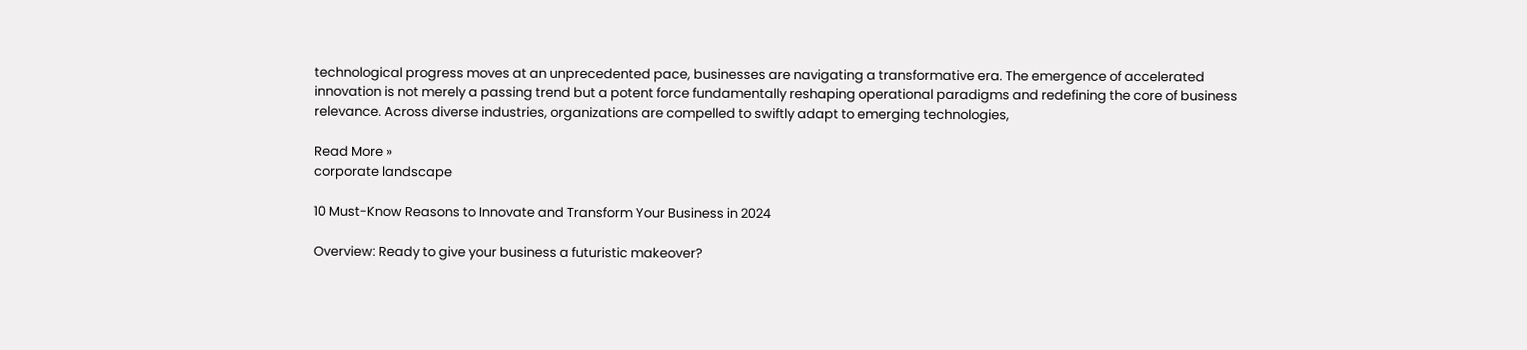technological progress moves at an unprecedented pace, businesses are navigating a transformative era. The emergence of accelerated innovation is not merely a passing trend but a potent force fundamentally reshaping operational paradigms and redefining the core of business relevance. Across diverse industries, organizations are compelled to swiftly adapt to emerging technologies,

Read More »
corporate landscape

10 Must-Know Reasons to Innovate and Transform Your Business in 2024

Overview: Ready to give your business a futuristic makeover?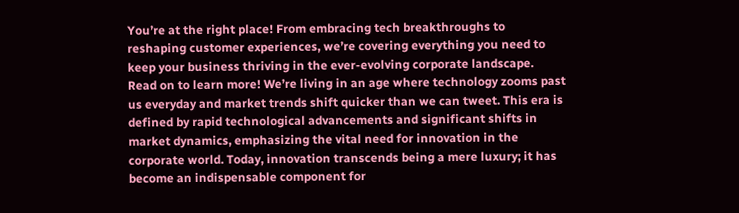You’re at the right place! From embracing tech breakthroughs to reshaping customer experiences, we’re covering everything you need to keep your business thriving in the ever-evolving corporate landscape.  Read on to learn more! We’re living in an age where technology zooms past us everyday and market trends shift quicker than we can tweet. This era is defined by rapid technological advancements and significant shifts in market dynamics, emphasizing the vital need for innovation in the corporate world. Today, innovation transcends being a mere luxury; it has become an indispensable component for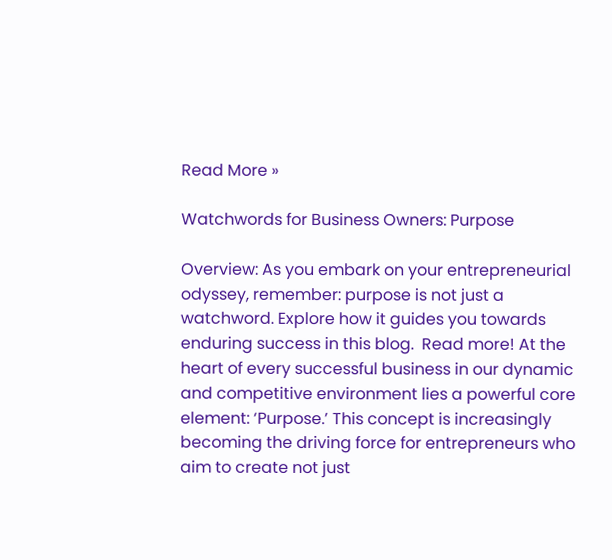Read More »

Watchwords for Business Owners: Purpose

Overview: As you embark on your entrepreneurial odyssey, remember: purpose is not just a watchword. Explore how it guides you towards enduring success in this blog.  Read more! At the heart of every successful business in our dynamic and competitive environment lies a powerful core element: ‘Purpose.’ This concept is increasingly becoming the driving force for entrepreneurs who aim to create not just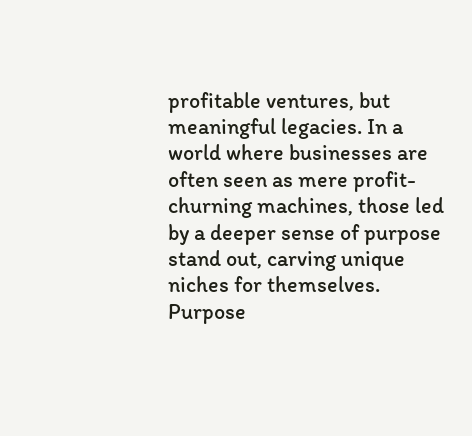profitable ventures, but meaningful legacies. In a world where businesses are often seen as mere profit-churning machines, those led by a deeper sense of purpose stand out, carving unique niches for themselves. Purpose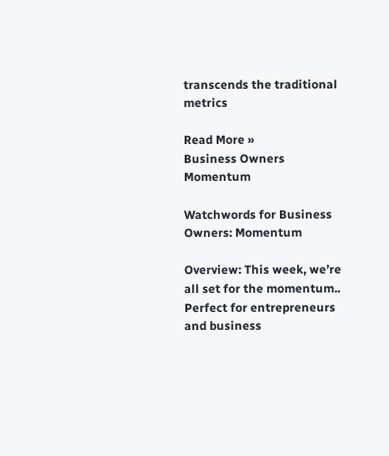transcends the traditional metrics

Read More »
Business Owners Momentum

Watchwords for Business Owners: Momentum

Overview: This week, we’re all set for the momentum.. Perfect for entrepreneurs and business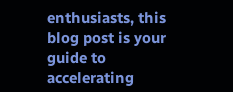enthusiasts, this blog post is your guide to accelerating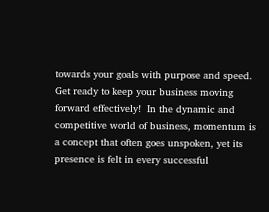towards your goals with purpose and speed. Get ready to keep your business moving forward effectively!  In the dynamic and competitive world of business, momentum is a concept that often goes unspoken, yet its presence is felt in every successful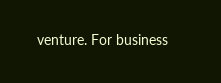venture. For business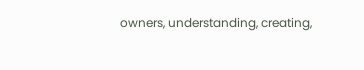owners, understanding, creating,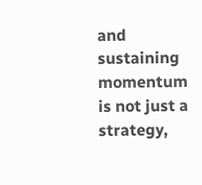and sustaining momentum is not just a strategy,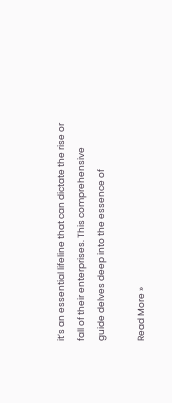it’s an essential lifeline that can dictate the rise or fall of their enterprises. This comprehensive guide delves deep into the essence of

Read More »